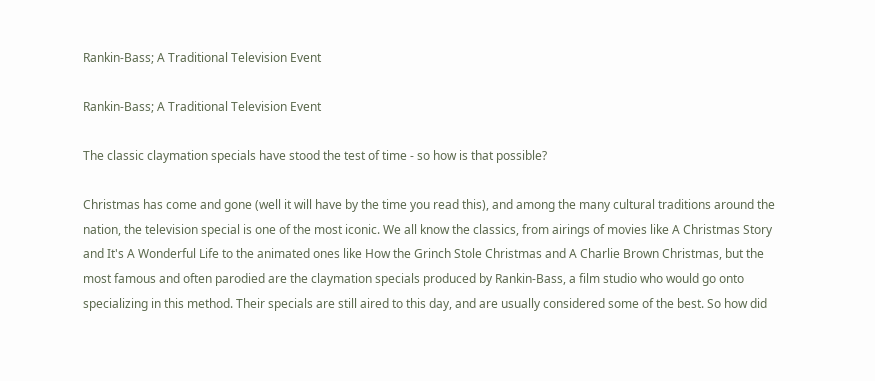Rankin-Bass; A Traditional Television Event

Rankin-Bass; A Traditional Television Event

The classic claymation specials have stood the test of time - so how is that possible?

Christmas has come and gone (well it will have by the time you read this), and among the many cultural traditions around the nation, the television special is one of the most iconic. We all know the classics, from airings of movies like A Christmas Story and It's A Wonderful Life to the animated ones like How the Grinch Stole Christmas and A Charlie Brown Christmas, but the most famous and often parodied are the claymation specials produced by Rankin-Bass, a film studio who would go onto specializing in this method. Their specials are still aired to this day, and are usually considered some of the best. So how did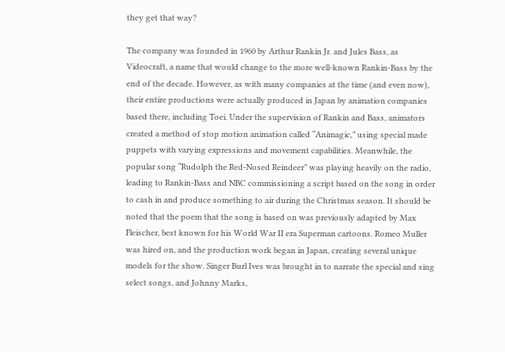they get that way?

The company was founded in 1960 by Arthur Rankin Jr. and Jules Bass, as Videocraft, a name that would change to the more well-known Rankin-Bass by the end of the decade. However, as with many companies at the time (and even now), their entire productions were actually produced in Japan by animation companies based there, including Toei. Under the supervision of Rankin and Bass, animators created a method of stop motion animation called “Animagic,” using special made puppets with varying expressions and movement capabilities. Meanwhile, the popular song “Rudolph the Red-Nosed Reindeer” was playing heavily on the radio, leading to Rankin-Bass and NBC commissioning a script based on the song in order to cash in and produce something to air during the Christmas season. It should be noted that the poem that the song is based on was previously adapted by Max Fleischer, best known for his World War II era Superman cartoons. Romeo Muller was hired on, and the production work began in Japan, creating several unique models for the show. Singer Burl Ives was brought in to narrate the special and sing select songs, and Johnny Marks,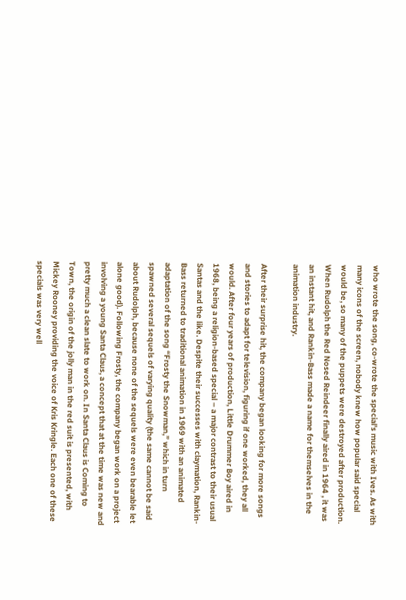who wrote the song, co-wrote the special's music with Ives. As with many icons of the screen, nobody knew how popular said special would be, so many of the puppets were destroyed after production. When Rudolph the Red Nosed Reindeer finally aired in 1964 , it was an instant hit, and Rankin-Bass made a name for themselves in the animation industry.

After their surprise hit, the company began looking for more songs and stories to adapt for television, figuring if one worked, they all would. After four years of production, Little Drummer Boy aired in 1968, being a religion-based special – a major contrast to their usual Santas and the like. Despite their successes with claymation, Rankin-Bass returned to traditional animation in 1969 with an animated adaptation of the song “Frosty the Snowman,” which in turn spawned several sequels of varying quality (the same cannot be said about Rudolph, because none of the sequels were even bearable let alone good). Following Frosty, the company began work on a project involving a young Santa Claus, a concept that at the time was new and pretty much a clean slate to work on. In Santa Claus is Coming to Town, the origin of the jolly man in the red suit is presented, with Mickey Rooney providing the voice of Kris Kringle. Each one of these specials was very well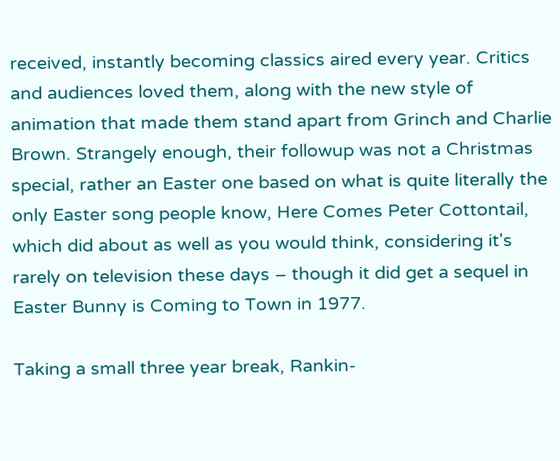received, instantly becoming classics aired every year. Critics and audiences loved them, along with the new style of animation that made them stand apart from Grinch and Charlie Brown. Strangely enough, their followup was not a Christmas special, rather an Easter one based on what is quite literally the only Easter song people know, Here Comes Peter Cottontail, which did about as well as you would think, considering it's rarely on television these days – though it did get a sequel in Easter Bunny is Coming to Town in 1977.

Taking a small three year break, Rankin-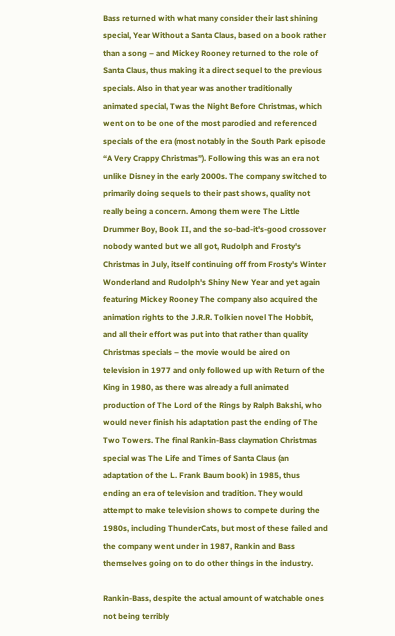Bass returned with what many consider their last shining special, Year Without a Santa Claus, based on a book rather than a song – and Mickey Rooney returned to the role of Santa Claus, thus making it a direct sequel to the previous specials. Also in that year was another traditionally animated special, Twas the Night Before Christmas, which went on to be one of the most parodied and referenced specials of the era (most notably in the South Park episode “A Very Crappy Christmas”). Following this was an era not unlike Disney in the early 2000s. The company switched to primarily doing sequels to their past shows, quality not really being a concern. Among them were The Little Drummer Boy, Book II, and the so-bad-it's-good crossover nobody wanted but we all got, Rudolph and Frosty's Christmas in July, itself continuing off from Frosty's Winter Wonderland and Rudolph's Shiny New Year and yet again featuring Mickey Rooney The company also acquired the animation rights to the J.R.R. Tolkien novel The Hobbit, and all their effort was put into that rather than quality Christmas specials – the movie would be aired on television in 1977 and only followed up with Return of the King in 1980, as there was already a full animated production of The Lord of the Rings by Ralph Bakshi, who would never finish his adaptation past the ending of The Two Towers. The final Rankin-Bass claymation Christmas special was The Life and Times of Santa Claus (an adaptation of the L. Frank Baum book) in 1985, thus ending an era of television and tradition. They would attempt to make television shows to compete during the 1980s, including ThunderCats, but most of these failed and the company went under in 1987, Rankin and Bass themselves going on to do other things in the industry.

Rankin-Bass, despite the actual amount of watchable ones not being terribly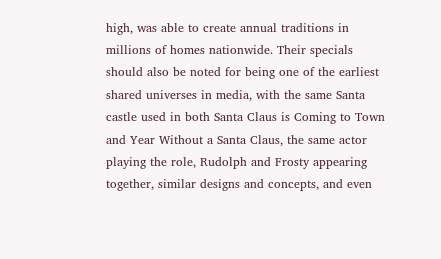high, was able to create annual traditions in millions of homes nationwide. Their specials should also be noted for being one of the earliest shared universes in media, with the same Santa castle used in both Santa Claus is Coming to Town and Year Without a Santa Claus, the same actor playing the role, Rudolph and Frosty appearing together, similar designs and concepts, and even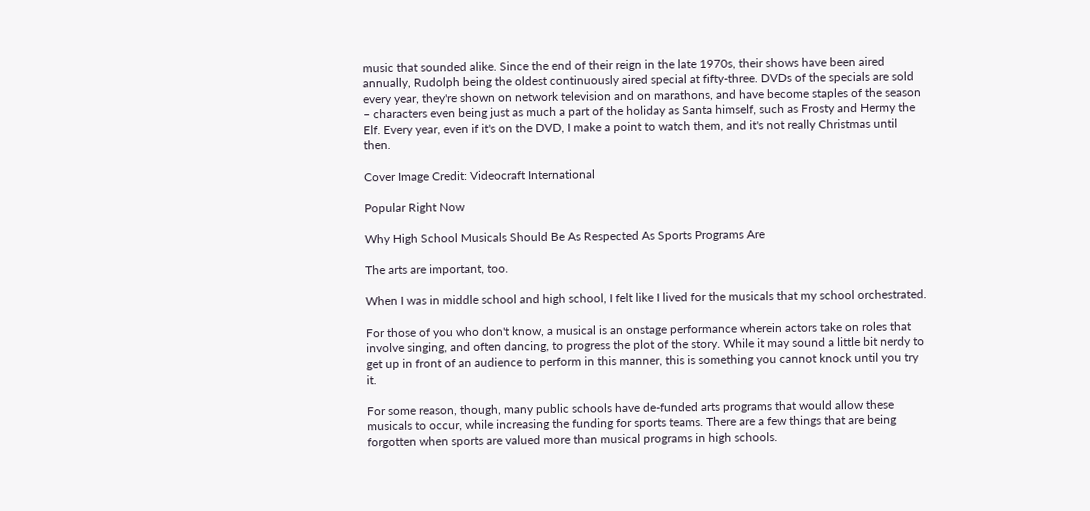music that sounded alike. Since the end of their reign in the late 1970s, their shows have been aired annually, Rudolph being the oldest continuously aired special at fifty-three. DVDs of the specials are sold every year, they're shown on network television and on marathons, and have become staples of the season – characters even being just as much a part of the holiday as Santa himself, such as Frosty and Hermy the Elf. Every year, even if it's on the DVD, I make a point to watch them, and it's not really Christmas until then.

Cover Image Credit: Videocraft International

Popular Right Now

Why High School Musicals Should Be As Respected As Sports Programs Are

The arts are important, too.

When I was in middle school and high school, I felt like I lived for the musicals that my school orchestrated.

For those of you who don't know, a musical is an onstage performance wherein actors take on roles that involve singing, and often dancing, to progress the plot of the story. While it may sound a little bit nerdy to get up in front of an audience to perform in this manner, this is something you cannot knock until you try it.

For some reason, though, many public schools have de-funded arts programs that would allow these musicals to occur, while increasing the funding for sports teams. There are a few things that are being forgotten when sports are valued more than musical programs in high schools.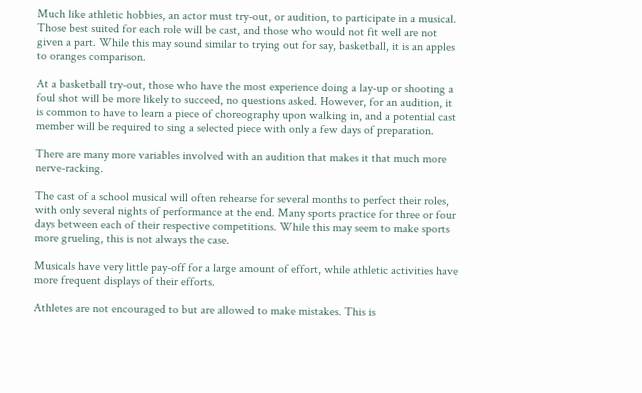Much like athletic hobbies, an actor must try-out, or audition, to participate in a musical. Those best suited for each role will be cast, and those who would not fit well are not given a part. While this may sound similar to trying out for say, basketball, it is an apples to oranges comparison.

At a basketball try-out, those who have the most experience doing a lay-up or shooting a foul shot will be more likely to succeed, no questions asked. However, for an audition, it is common to have to learn a piece of choreography upon walking in, and a potential cast member will be required to sing a selected piece with only a few days of preparation.

There are many more variables involved with an audition that makes it that much more nerve-racking.

The cast of a school musical will often rehearse for several months to perfect their roles, with only several nights of performance at the end. Many sports practice for three or four days between each of their respective competitions. While this may seem to make sports more grueling, this is not always the case.

Musicals have very little pay-off for a large amount of effort, while athletic activities have more frequent displays of their efforts.

Athletes are not encouraged to but are allowed to make mistakes. This is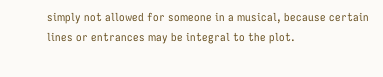simply not allowed for someone in a musical, because certain lines or entrances may be integral to the plot.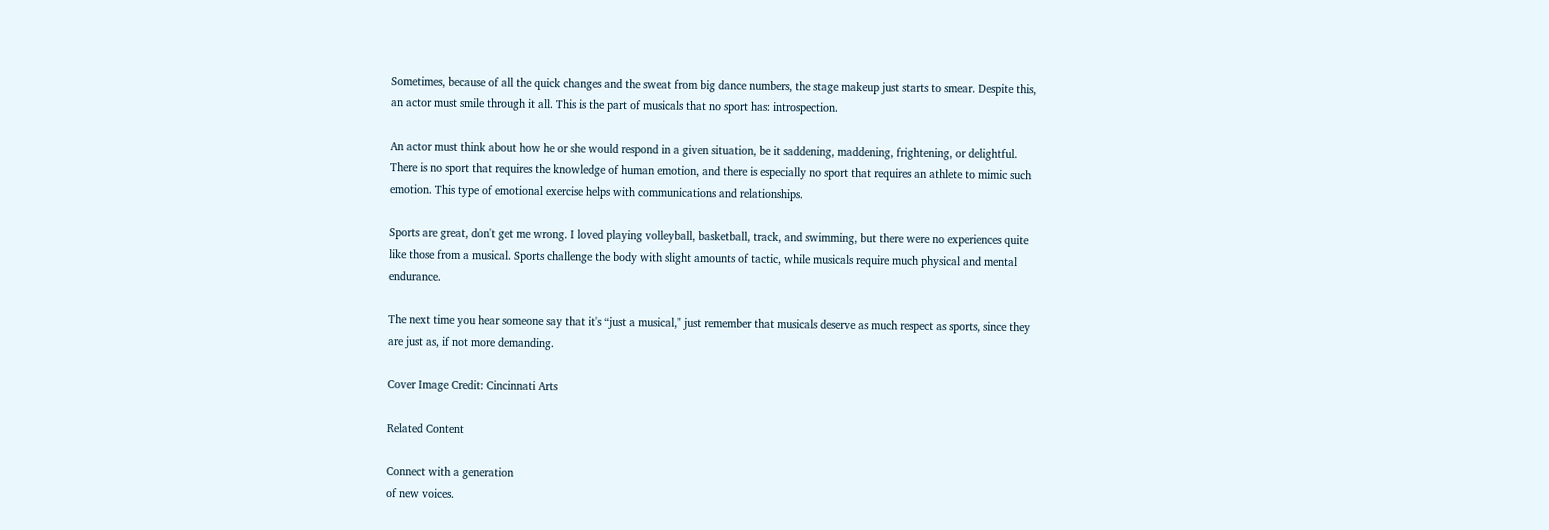Sometimes, because of all the quick changes and the sweat from big dance numbers, the stage makeup just starts to smear. Despite this, an actor must smile through it all. This is the part of musicals that no sport has: introspection.

An actor must think about how he or she would respond in a given situation, be it saddening, maddening, frightening, or delightful. There is no sport that requires the knowledge of human emotion, and there is especially no sport that requires an athlete to mimic such emotion. This type of emotional exercise helps with communications and relationships.

Sports are great, don't get me wrong. I loved playing volleyball, basketball, track, and swimming, but there were no experiences quite like those from a musical. Sports challenge the body with slight amounts of tactic, while musicals require much physical and mental endurance.

The next time you hear someone say that it's “just a musical," just remember that musicals deserve as much respect as sports, since they are just as, if not more demanding.

Cover Image Credit: Cincinnati Arts

Related Content

Connect with a generation
of new voices.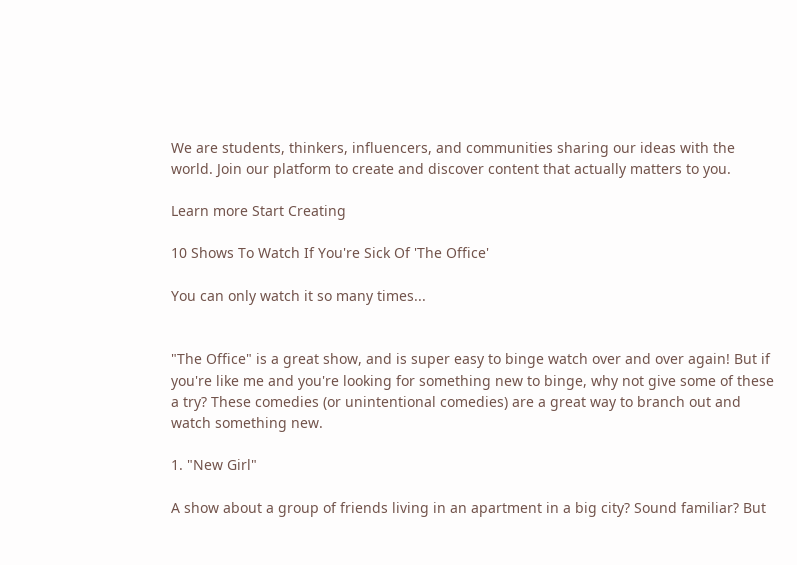We are students, thinkers, influencers, and communities sharing our ideas with the world. Join our platform to create and discover content that actually matters to you.

Learn more Start Creating

10 Shows To Watch If You're Sick Of 'The Office'

You can only watch it so many times...


"The Office" is a great show, and is super easy to binge watch over and over again! But if you're like me and you're looking for something new to binge, why not give some of these a try? These comedies (or unintentional comedies) are a great way to branch out and watch something new.

1. "New Girl"

A show about a group of friends living in an apartment in a big city? Sound familiar? But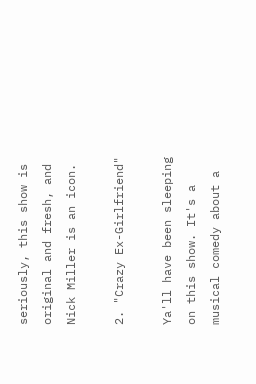seriously, this show is original and fresh, and Nick Miller is an icon.

2. "Crazy Ex-Girlfriend"

Ya'll have been sleeping on this show. It's a musical comedy about a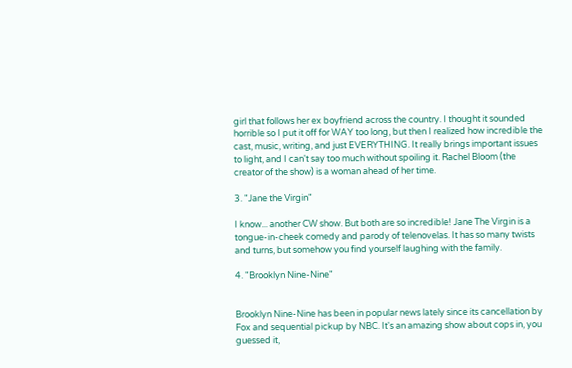girl that follows her ex boyfriend across the country. I thought it sounded horrible so I put it off for WAY too long, but then I realized how incredible the cast, music, writing, and just EVERYTHING. It really brings important issues to light, and I can't say too much without spoiling it. Rachel Bloom (the creator of the show) is a woman ahead of her time.

3. "Jane the Virgin"

I know... another CW show. But both are so incredible! Jane The Virgin is a tongue-in-cheek comedy and parody of telenovelas. It has so many twists and turns, but somehow you find yourself laughing with the family.

4. "Brooklyn Nine-Nine"


Brooklyn Nine-Nine has been in popular news lately since its cancellation by Fox and sequential pickup by NBC. It's an amazing show about cops in, you guessed it,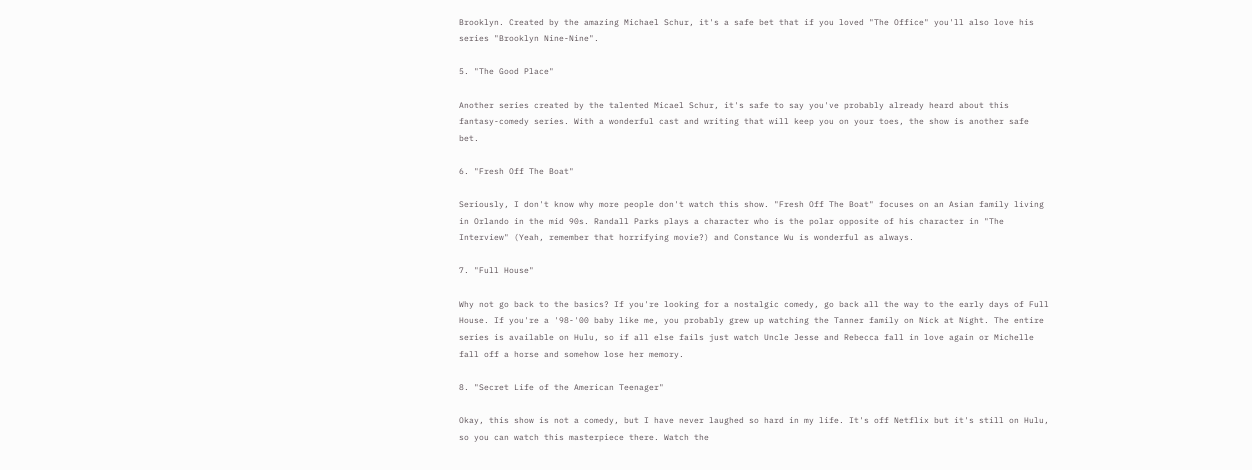Brooklyn. Created by the amazing Michael Schur, it's a safe bet that if you loved "The Office" you'll also love his series "Brooklyn Nine-Nine".

5. "The Good Place"

Another series created by the talented Micael Schur, it's safe to say you've probably already heard about this fantasy-comedy series. With a wonderful cast and writing that will keep you on your toes, the show is another safe bet.

6. "Fresh Off The Boat"

Seriously, I don't know why more people don't watch this show. "Fresh Off The Boat" focuses on an Asian family living in Orlando in the mid 90s. Randall Parks plays a character who is the polar opposite of his character in "The Interview" (Yeah, remember that horrifying movie?) and Constance Wu is wonderful as always.

7. "Full House"

Why not go back to the basics? If you're looking for a nostalgic comedy, go back all the way to the early days of Full House. If you're a '98-'00 baby like me, you probably grew up watching the Tanner family on Nick at Night. The entire series is available on Hulu, so if all else fails just watch Uncle Jesse and Rebecca fall in love again or Michelle fall off a horse and somehow lose her memory.

8. "Secret Life of the American Teenager"

Okay, this show is not a comedy, but I have never laughed so hard in my life. It's off Netflix but it's still on Hulu, so you can watch this masterpiece there. Watch the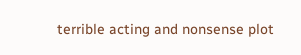terrible acting and nonsense plot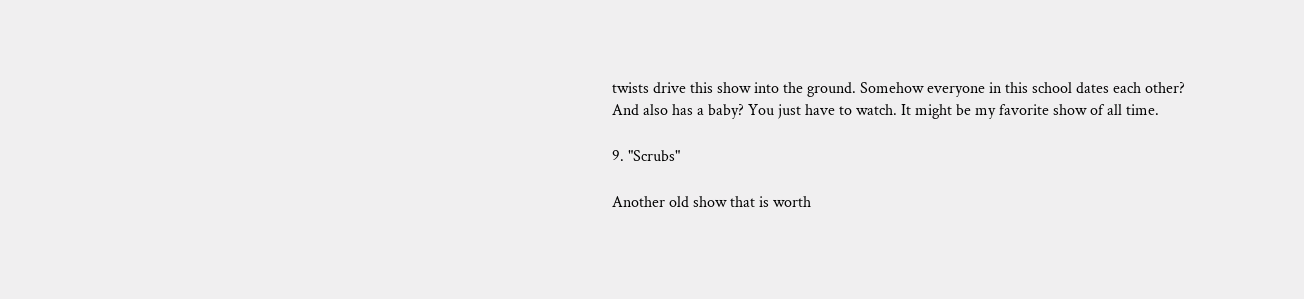twists drive this show into the ground. Somehow everyone in this school dates each other? And also has a baby? You just have to watch. It might be my favorite show of all time.

9. "Scrubs"

Another old show that is worth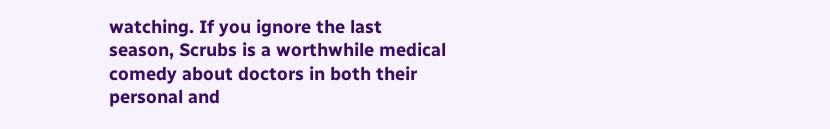watching. If you ignore the last season, Scrubs is a worthwhile medical comedy about doctors in both their personal and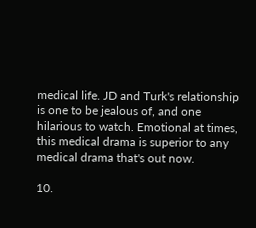medical life. JD and Turk's relationship is one to be jealous of, and one hilarious to watch. Emotional at times, this medical drama is superior to any medical drama that's out now.

10.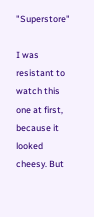"Superstore"

I was resistant to watch this one at first, because it looked cheesy. But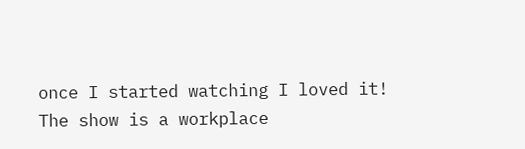once I started watching I loved it! The show is a workplace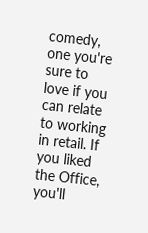comedy, one you're sure to love if you can relate to working in retail. If you liked the Office, you'll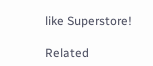like Superstore!

Related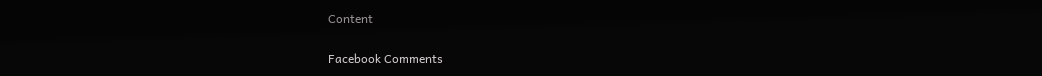Content

Facebook Comments